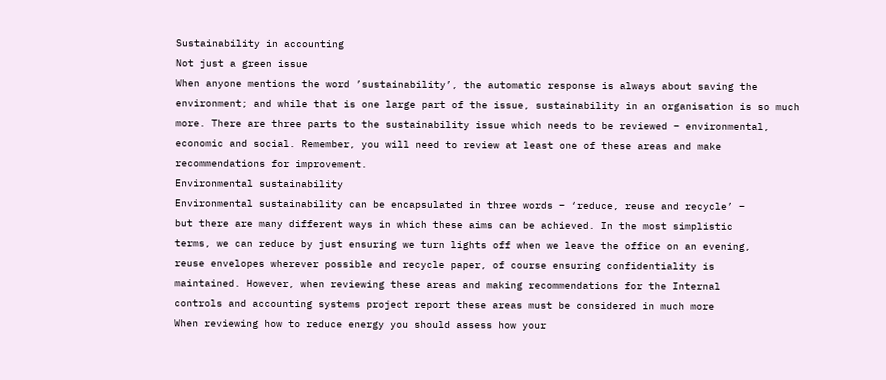Sustainability in accounting
Not just a green issue
When anyone mentions the word ’sustainability’, the automatic response is always about saving the
environment; and while that is one large part of the issue, sustainability in an organisation is so much
more. There are three parts to the sustainability issue which needs to be reviewed – environmental,
economic and social. Remember, you will need to review at least one of these areas and make
recommendations for improvement.
Environmental sustainability
Environmental sustainability can be encapsulated in three words – ‘reduce, reuse and recycle’ –
but there are many different ways in which these aims can be achieved. In the most simplistic
terms, we can reduce by just ensuring we turn lights off when we leave the office on an evening,
reuse envelopes wherever possible and recycle paper, of course ensuring confidentiality is
maintained. However, when reviewing these areas and making recommendations for the Internal
controls and accounting systems project report these areas must be considered in much more
When reviewing how to reduce energy you should assess how your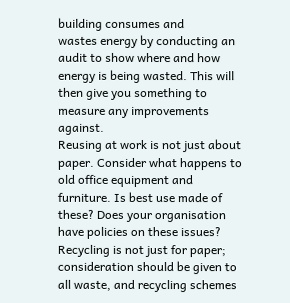building consumes and
wastes energy by conducting an audit to show where and how energy is being wasted. This will
then give you something to measure any improvements against.
Reusing at work is not just about paper. Consider what happens to old office equipment and
furniture. Is best use made of these? Does your organisation have policies on these issues?
Recycling is not just for paper; consideration should be given to all waste, and recycling schemes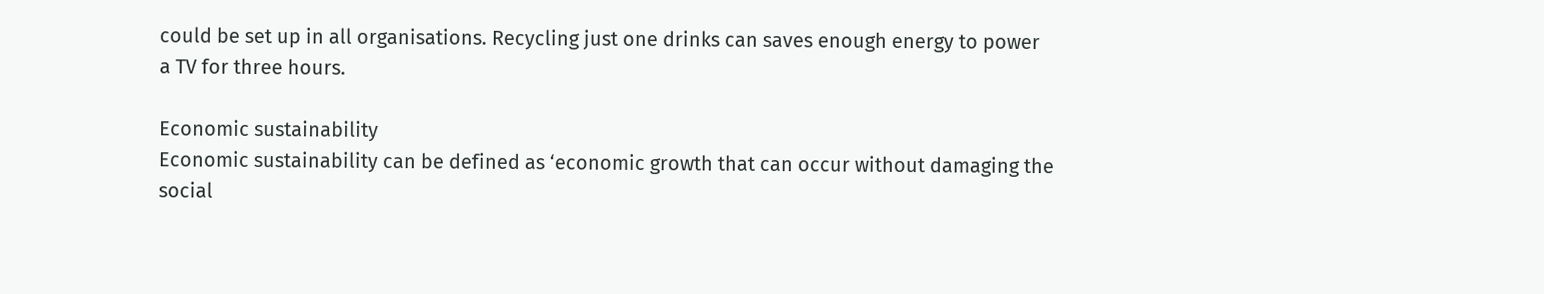could be set up in all organisations. Recycling just one drinks can saves enough energy to power
a TV for three hours.

Economic sustainability
Economic sustainability can be defined as ‘economic growth that can occur without damaging the
social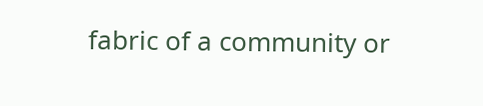fabric of a community or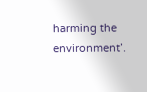harming the environment’.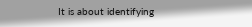It is about identifying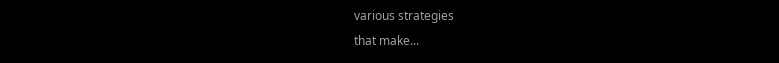various strategies
that make...